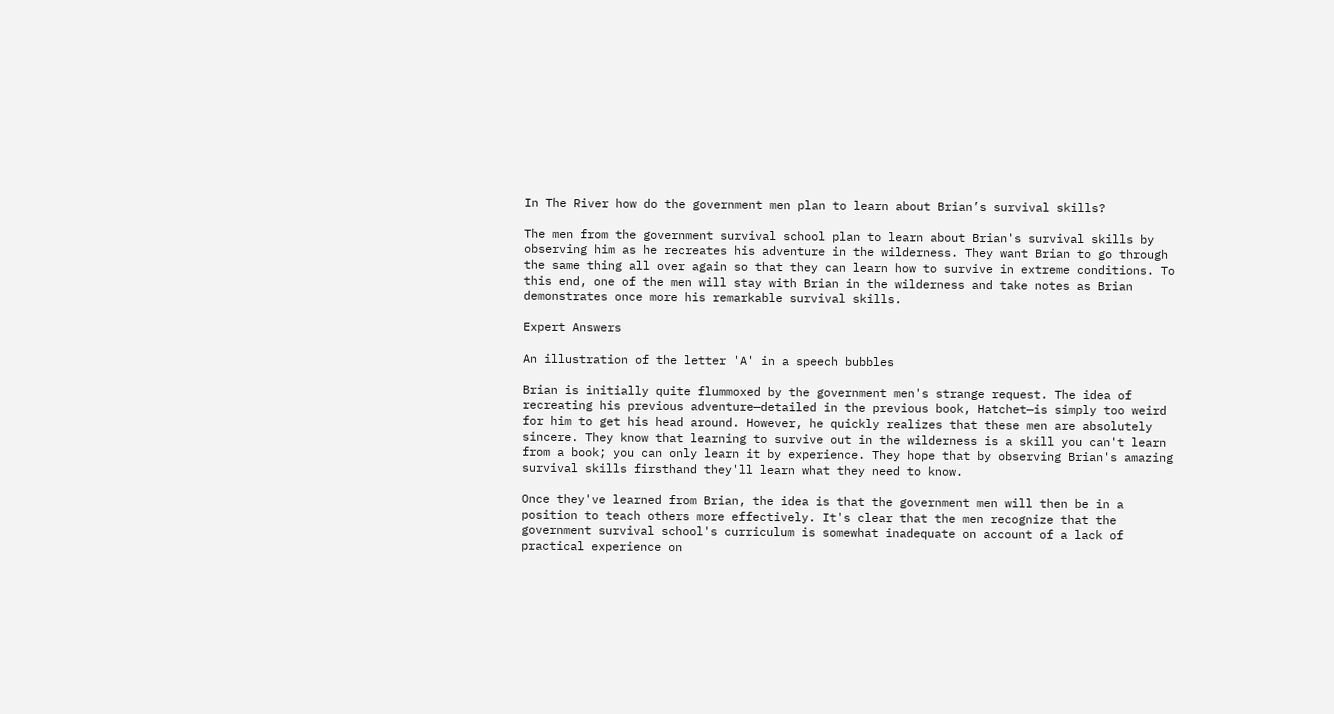In The River how do the government men plan to learn about Brian’s survival skills?

The men from the government survival school plan to learn about Brian's survival skills by observing him as he recreates his adventure in the wilderness. They want Brian to go through the same thing all over again so that they can learn how to survive in extreme conditions. To this end, one of the men will stay with Brian in the wilderness and take notes as Brian demonstrates once more his remarkable survival skills.

Expert Answers

An illustration of the letter 'A' in a speech bubbles

Brian is initially quite flummoxed by the government men's strange request. The idea of recreating his previous adventure—detailed in the previous book, Hatchet—is simply too weird for him to get his head around. However, he quickly realizes that these men are absolutely sincere. They know that learning to survive out in the wilderness is a skill you can't learn from a book; you can only learn it by experience. They hope that by observing Brian's amazing survival skills firsthand they'll learn what they need to know.

Once they've learned from Brian, the idea is that the government men will then be in a position to teach others more effectively. It's clear that the men recognize that the government survival school's curriculum is somewhat inadequate on account of a lack of practical experience on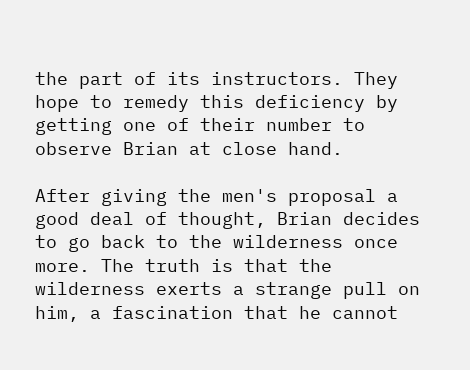the part of its instructors. They hope to remedy this deficiency by getting one of their number to observe Brian at close hand.

After giving the men's proposal a good deal of thought, Brian decides to go back to the wilderness once more. The truth is that the wilderness exerts a strange pull on him, a fascination that he cannot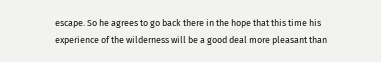escape. So he agrees to go back there in the hope that this time his experience of the wilderness will be a good deal more pleasant than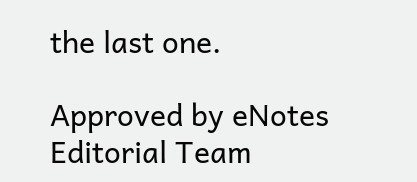the last one.

Approved by eNotes Editorial Team